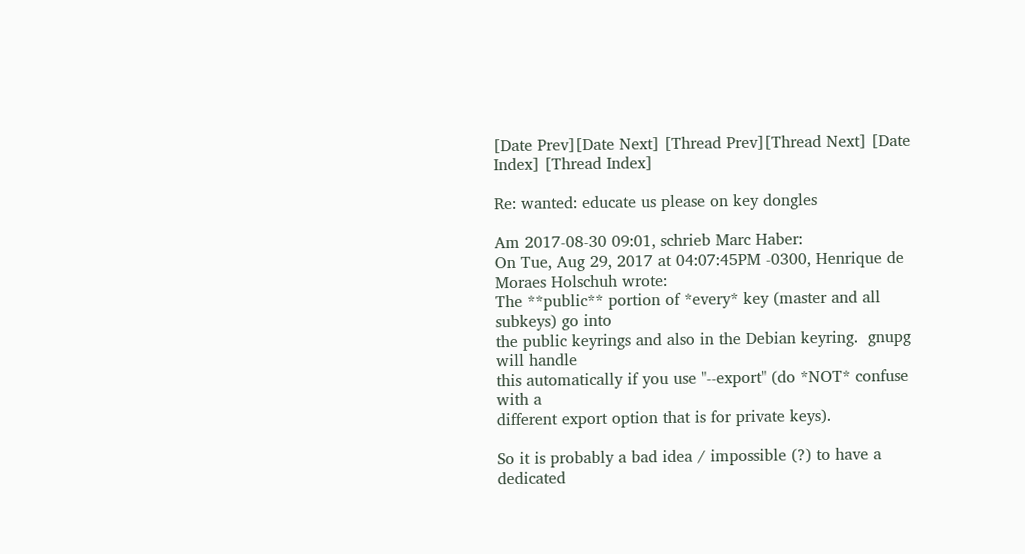[Date Prev][Date Next] [Thread Prev][Thread Next] [Date Index] [Thread Index]

Re: wanted: educate us please on key dongles

Am 2017-08-30 09:01, schrieb Marc Haber:
On Tue, Aug 29, 2017 at 04:07:45PM -0300, Henrique de Moraes Holschuh wrote:
The **public** portion of *every* key (master and all subkeys) go into
the public keyrings and also in the Debian keyring.  gnupg will handle
this automatically if you use "--export" (do *NOT* confuse with a
different export option that is for private keys).

So it is probably a bad idea / impossible (?) to have a dedicated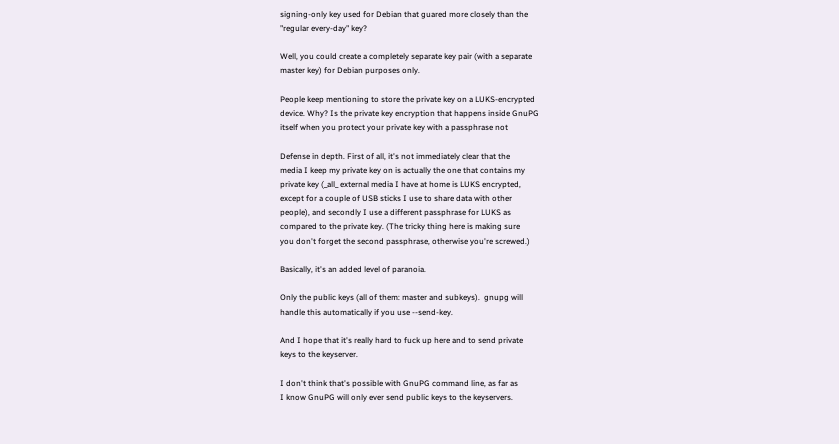signing-only key used for Debian that guared more closely than the
"regular every-day" key?

Well, you could create a completely separate key pair (with a separate
master key) for Debian purposes only.

People keep mentioning to store the private key on a LUKS-encrypted
device. Why? Is the private key encryption that happens inside GnuPG
itself when you protect your private key with a passphrase not

Defense in depth. First of all, it's not immediately clear that the
media I keep my private key on is actually the one that contains my
private key (_all_ external media I have at home is LUKS encrypted,
except for a couple of USB sticks I use to share data with other
people), and secondly I use a different passphrase for LUKS as
compared to the private key. (The tricky thing here is making sure
you don't forget the second passphrase, otherwise you're screwed.)

Basically, it's an added level of paranoia.

Only the public keys (all of them: master and subkeys).  gnupg will
handle this automatically if you use --send-key.

And I hope that it's really hard to fuck up here and to send private
keys to the keyserver.

I don't think that's possible with GnuPG command line, as far as
I know GnuPG will only ever send public keys to the keyservers.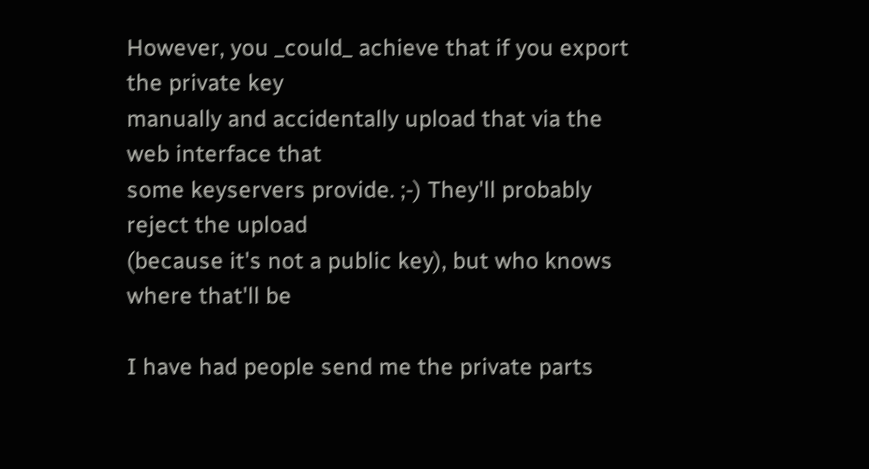However, you _could_ achieve that if you export the private key
manually and accidentally upload that via the web interface that
some keyservers provide. ;-) They'll probably reject the upload
(because it's not a public key), but who knows where that'll be

I have had people send me the private parts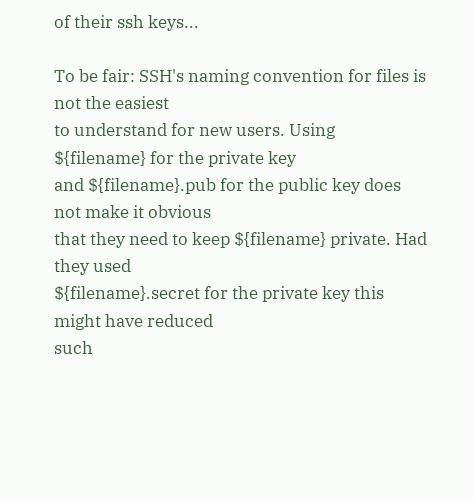of their ssh keys...

To be fair: SSH's naming convention for files is not the easiest
to understand for new users. Using ${filename} for the private key
and ${filename}.pub for the public key does not make it obvious
that they need to keep ${filename} private. Had they used
${filename}.secret for the private key this might have reduced
such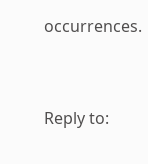occurrences.


Reply to: